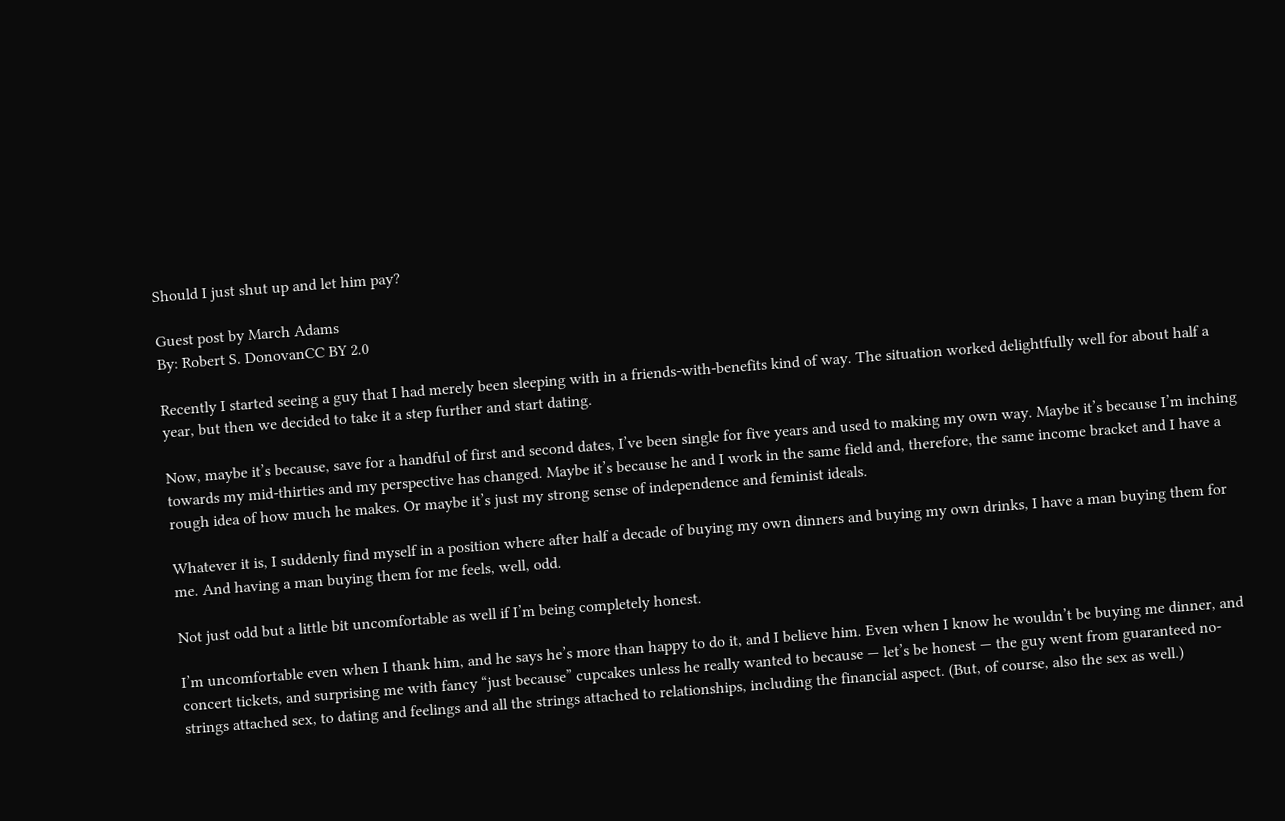Should I just shut up and let him pay?

Guest post by March Adams
By: Robert S. DonovanCC BY 2.0

Recently I started seeing a guy that I had merely been sleeping with in a friends-with-benefits kind of way. The situation worked delightfully well for about half a year, but then we decided to take it a step further and start dating.

Now, maybe it’s because, save for a handful of first and second dates, I’ve been single for five years and used to making my own way. Maybe it’s because I’m inching towards my mid-thirties and my perspective has changed. Maybe it’s because he and I work in the same field and, therefore, the same income bracket and I have a rough idea of how much he makes. Or maybe it’s just my strong sense of independence and feminist ideals.

Whatever it is, I suddenly find myself in a position where after half a decade of buying my own dinners and buying my own drinks, I have a man buying them for me. And having a man buying them for me feels, well, odd.

Not just odd but a little bit uncomfortable as well if I’m being completely honest.

I’m uncomfortable even when I thank him, and he says he’s more than happy to do it, and I believe him. Even when I know he wouldn’t be buying me dinner, and concert tickets, and surprising me with fancy “just because” cupcakes unless he really wanted to because — let’s be honest — the guy went from guaranteed no-strings attached sex, to dating and feelings and all the strings attached to relationships, including the financial aspect. (But, of course, also the sex as well.)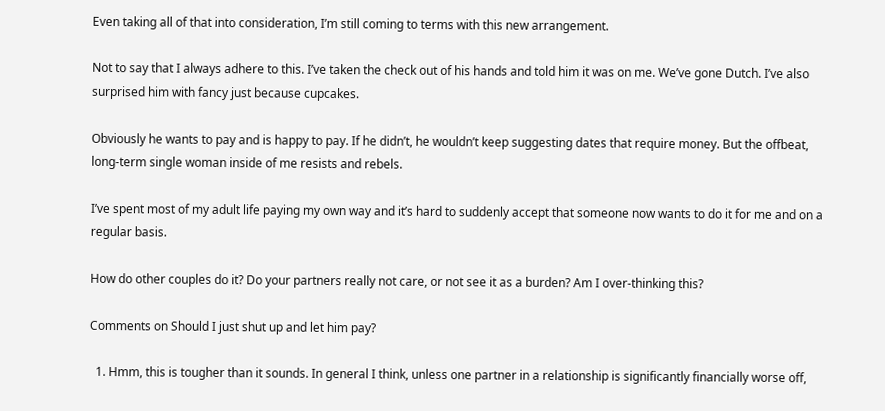Even taking all of that into consideration, I’m still coming to terms with this new arrangement.

Not to say that I always adhere to this. I’ve taken the check out of his hands and told him it was on me. We’ve gone Dutch. I’ve also surprised him with fancy just because cupcakes.

Obviously he wants to pay and is happy to pay. If he didn’t, he wouldn’t keep suggesting dates that require money. But the offbeat, long-term single woman inside of me resists and rebels.

I’ve spent most of my adult life paying my own way and it’s hard to suddenly accept that someone now wants to do it for me and on a regular basis.

How do other couples do it? Do your partners really not care, or not see it as a burden? Am I over-thinking this?

Comments on Should I just shut up and let him pay?

  1. Hmm, this is tougher than it sounds. In general I think, unless one partner in a relationship is significantly financially worse off,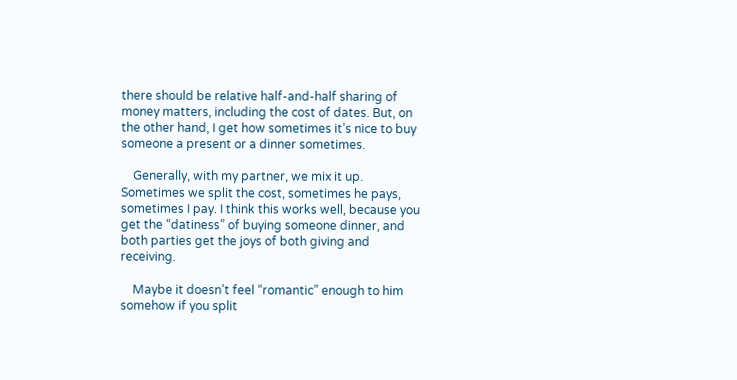there should be relative half-and-half sharing of money matters, including the cost of dates. But, on the other hand, I get how sometimes it’s nice to buy someone a present or a dinner sometimes.

    Generally, with my partner, we mix it up. Sometimes we split the cost, sometimes he pays, sometimes I pay. I think this works well, because you get the “datiness” of buying someone dinner, and both parties get the joys of both giving and receiving.

    Maybe it doesn’t feel “romantic” enough to him somehow if you split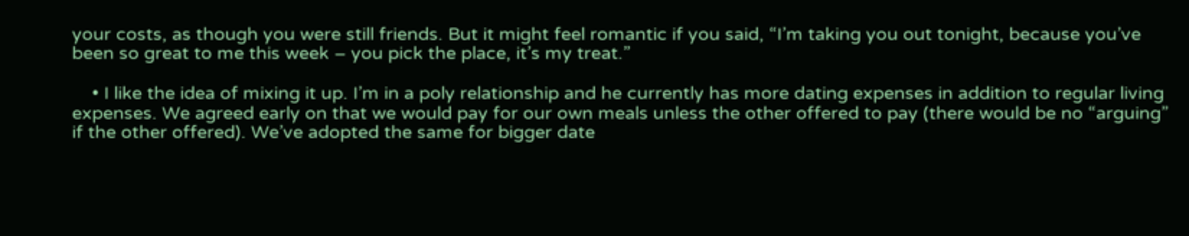your costs, as though you were still friends. But it might feel romantic if you said, “I’m taking you out tonight, because you’ve been so great to me this week – you pick the place, it’s my treat.”

    • I like the idea of mixing it up. I’m in a poly relationship and he currently has more dating expenses in addition to regular living expenses. We agreed early on that we would pay for our own meals unless the other offered to pay (there would be no “arguing” if the other offered). We’ve adopted the same for bigger date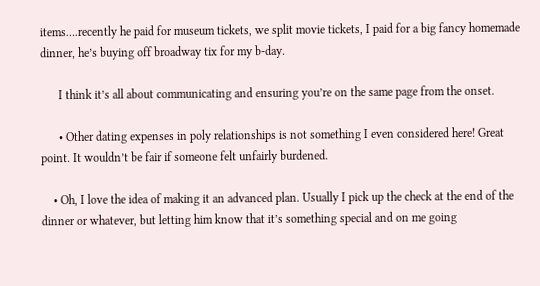items….recently he paid for museum tickets, we split movie tickets, I paid for a big fancy homemade dinner, he’s buying off broadway tix for my b-day.

      I think it’s all about communicating and ensuring you’re on the same page from the onset.

      • Other dating expenses in poly relationships is not something I even considered here! Great point. It wouldn’t be fair if someone felt unfairly burdened.

    • Oh, I love the idea of making it an advanced plan. Usually I pick up the check at the end of the dinner or whatever, but letting him know that it’s something special and on me going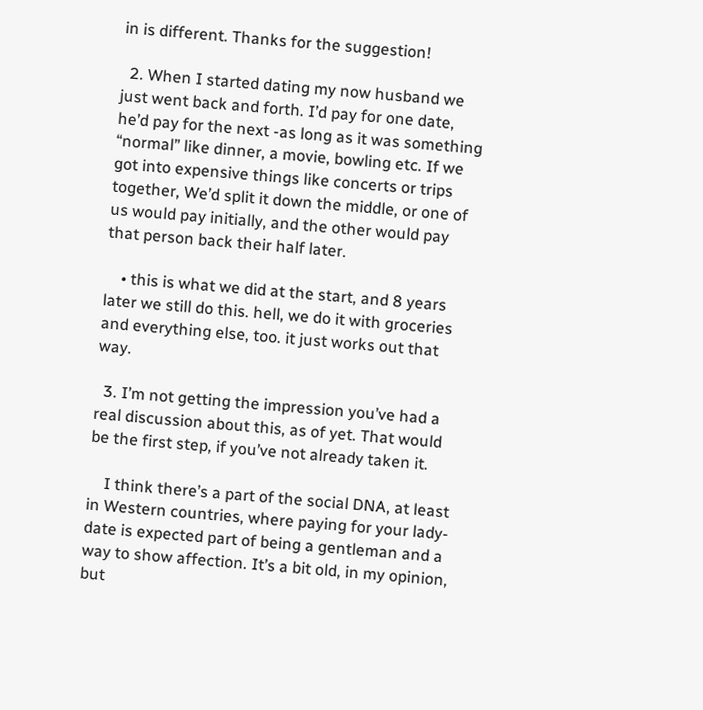in is different. Thanks for the suggestion!

  2. When I started dating my now husband we just went back and forth. I’d pay for one date, he’d pay for the next -as long as it was something “normal” like dinner, a movie, bowling etc. If we got into expensive things like concerts or trips together, We’d split it down the middle, or one of us would pay initially, and the other would pay that person back their half later.

    • this is what we did at the start, and 8 years later we still do this. hell, we do it with groceries and everything else, too. it just works out that way.

  3. I’m not getting the impression you’ve had a real discussion about this, as of yet. That would be the first step, if you’ve not already taken it.

    I think there’s a part of the social DNA, at least in Western countries, where paying for your lady-date is expected part of being a gentleman and a way to show affection. It’s a bit old, in my opinion, but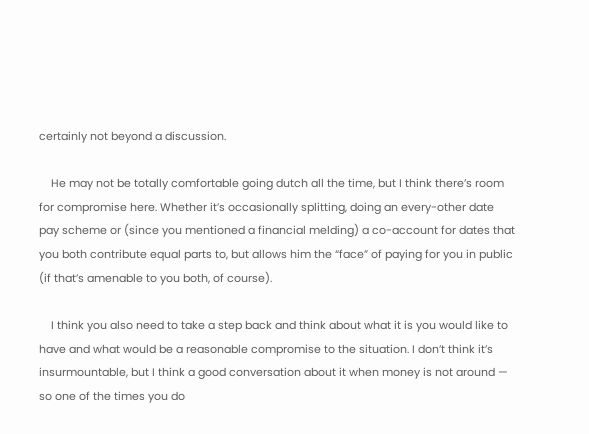certainly not beyond a discussion.

    He may not be totally comfortable going dutch all the time, but I think there’s room for compromise here. Whether it’s occasionally splitting, doing an every-other date pay scheme or (since you mentioned a financial melding) a co-account for dates that you both contribute equal parts to, but allows him the “face” of paying for you in public (if that’s amenable to you both, of course).

    I think you also need to take a step back and think about what it is you would like to have and what would be a reasonable compromise to the situation. I don’t think it’s insurmountable, but I think a good conversation about it when money is not around — so one of the times you do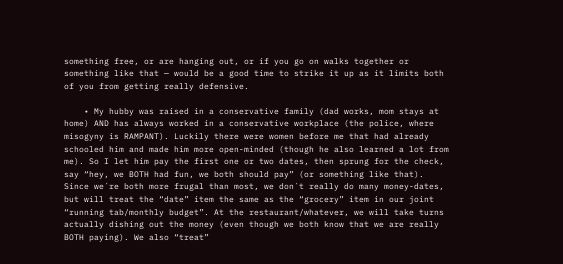something free, or are hanging out, or if you go on walks together or something like that — would be a good time to strike it up as it limits both of you from getting really defensive.

    • My hubby was raised in a conservative family (dad works, mom stays at home) AND has always worked in a conservative workplace (the police, where misogyny is RAMPANT). Luckily there were women before me that had already schooled him and made him more open-minded (though he also learned a lot from me). So I let him pay the first one or two dates, then sprung for the check, say “hey, we BOTH had fun, we both should pay” (or something like that). Since we´re both more frugal than most, we don´t really do many money-dates, but will treat the “date” item the same as the “grocery” item in our joint “running tab/monthly budget”. At the restaurant/whatever, we will take turns actually dishing out the money (even though we both know that we are really BOTH paying). We also “treat”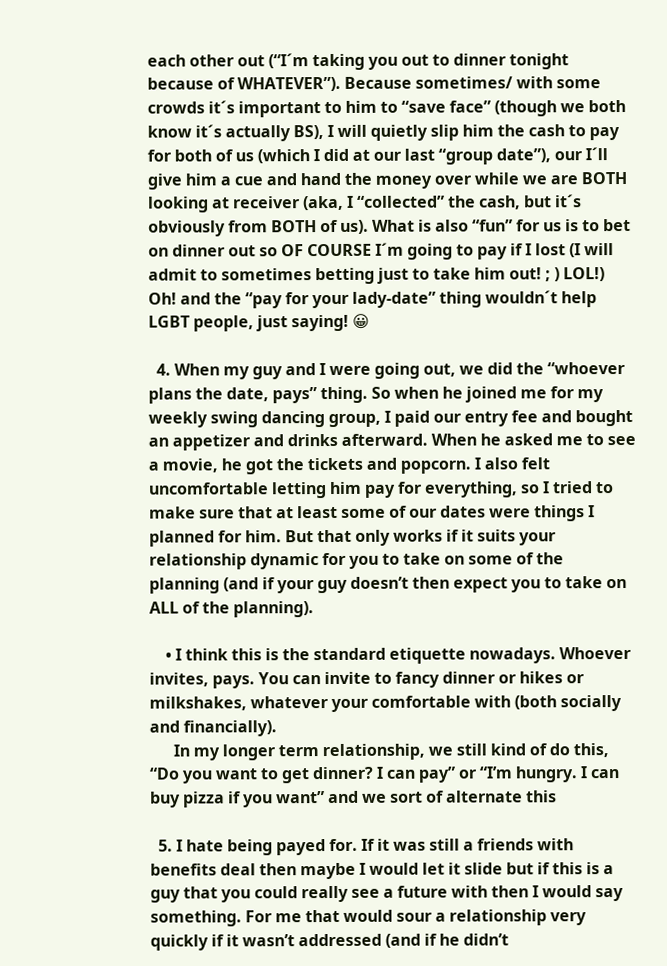each other out (“I´m taking you out to dinner tonight because of WHATEVER”). Because sometimes/ with some crowds it´s important to him to “save face” (though we both know it´s actually BS), I will quietly slip him the cash to pay for both of us (which I did at our last “group date”), our I´ll give him a cue and hand the money over while we are BOTH looking at receiver (aka, I “collected” the cash, but it´s obviously from BOTH of us). What is also “fun” for us is to bet on dinner out so OF COURSE I´m going to pay if I lost (I will admit to sometimes betting just to take him out! ; ) LOL!) Oh! and the “pay for your lady-date” thing wouldn´t help LGBT people, just saying! 😀

  4. When my guy and I were going out, we did the “whoever plans the date, pays” thing. So when he joined me for my weekly swing dancing group, I paid our entry fee and bought an appetizer and drinks afterward. When he asked me to see a movie, he got the tickets and popcorn. I also felt uncomfortable letting him pay for everything, so I tried to make sure that at least some of our dates were things I planned for him. But that only works if it suits your relationship dynamic for you to take on some of the planning (and if your guy doesn’t then expect you to take on ALL of the planning).

    • I think this is the standard etiquette nowadays. Whoever invites, pays. You can invite to fancy dinner or hikes or milkshakes, whatever your comfortable with (both socially and financially).
      In my longer term relationship, we still kind of do this, “Do you want to get dinner? I can pay” or “I’m hungry. I can buy pizza if you want” and we sort of alternate this

  5. I hate being payed for. If it was still a friends with benefits deal then maybe I would let it slide but if this is a guy that you could really see a future with then I would say something. For me that would sour a relationship very quickly if it wasn’t addressed (and if he didn’t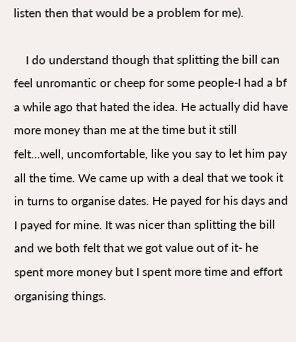listen then that would be a problem for me).

    I do understand though that splitting the bill can feel unromantic or cheep for some people-I had a bf a while ago that hated the idea. He actually did have more money than me at the time but it still felt…well, uncomfortable, like you say to let him pay all the time. We came up with a deal that we took it in turns to organise dates. He payed for his days and I payed for mine. It was nicer than splitting the bill and we both felt that we got value out of it- he spent more money but I spent more time and effort organising things.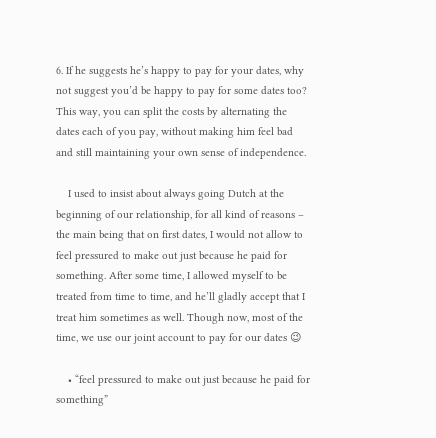6. If he suggests he’s happy to pay for your dates, why not suggest you’d be happy to pay for some dates too? This way, you can split the costs by alternating the dates each of you pay, without making him feel bad and still maintaining your own sense of independence.

    I used to insist about always going Dutch at the beginning of our relationship, for all kind of reasons – the main being that on first dates, I would not allow to feel pressured to make out just because he paid for something. After some time, I allowed myself to be treated from time to time, and he’ll gladly accept that I treat him sometimes as well. Though now, most of the time, we use our joint account to pay for our dates 😉

    • “feel pressured to make out just because he paid for something”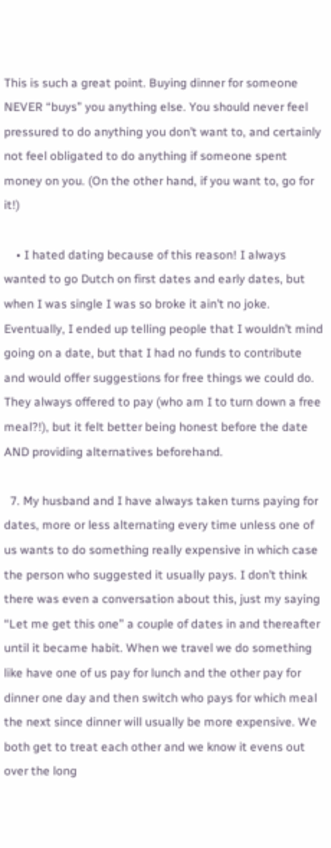This is such a great point. Buying dinner for someone NEVER “buys” you anything else. You should never feel pressured to do anything you don’t want to, and certainly not feel obligated to do anything if someone spent money on you. (On the other hand, if you want to, go for it!)

    • I hated dating because of this reason! I always wanted to go Dutch on first dates and early dates, but when I was single I was so broke it ain’t no joke. Eventually, I ended up telling people that I wouldn’t mind going on a date, but that I had no funds to contribute and would offer suggestions for free things we could do. They always offered to pay (who am I to turn down a free meal?!), but it felt better being honest before the date AND providing alternatives beforehand.

  7. My husband and I have always taken turns paying for dates, more or less alternating every time unless one of us wants to do something really expensive in which case the person who suggested it usually pays. I don’t think there was even a conversation about this, just my saying “Let me get this one” a couple of dates in and thereafter until it became habit. When we travel we do something like have one of us pay for lunch and the other pay for dinner one day and then switch who pays for which meal the next since dinner will usually be more expensive. We both get to treat each other and we know it evens out over the long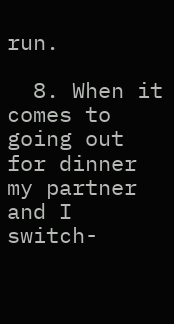run.

  8. When it comes to going out for dinner my partner and I switch-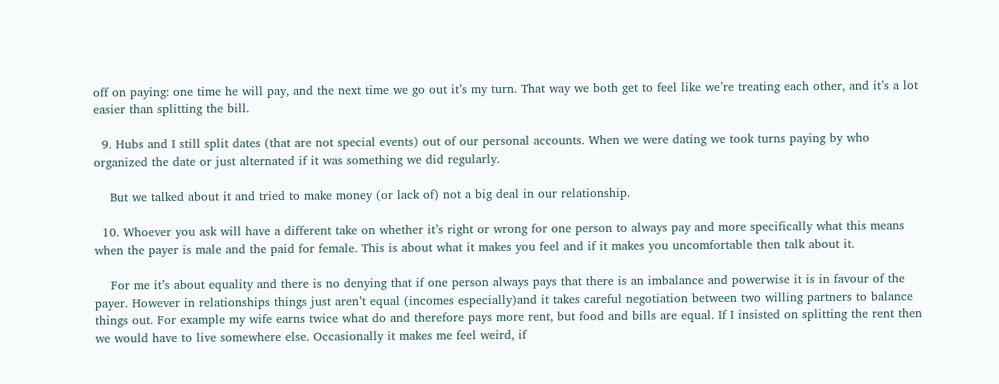off on paying: one time he will pay, and the next time we go out it’s my turn. That way we both get to feel like we’re treating each other, and it’s a lot easier than splitting the bill.

  9. Hubs and I still split dates (that are not special events) out of our personal accounts. When we were dating we took turns paying by who organized the date or just alternated if it was something we did regularly.

    But we talked about it and tried to make money (or lack of) not a big deal in our relationship.

  10. Whoever you ask will have a different take on whether it’s right or wrong for one person to always pay and more specifically what this means when the payer is male and the paid for female. This is about what it makes you feel and if it makes you uncomfortable then talk about it.

    For me it’s about equality and there is no denying that if one person always pays that there is an imbalance and powerwise it is in favour of the payer. However in relationships things just aren’t equal (incomes especially)and it takes careful negotiation between two willing partners to balance things out. For example my wife earns twice what do and therefore pays more rent, but food and bills are equal. If I insisted on splitting the rent then we would have to live somewhere else. Occasionally it makes me feel weird, if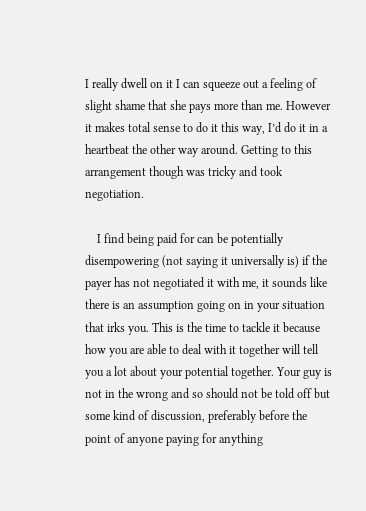I really dwell on it I can squeeze out a feeling of slight shame that she pays more than me. However it makes total sense to do it this way, I’d do it in a heartbeat the other way around. Getting to this arrangement though was tricky and took negotiation.

    I find being paid for can be potentially disempowering (not saying it universally is) if the payer has not negotiated it with me, it sounds like there is an assumption going on in your situation that irks you. This is the time to tackle it because how you are able to deal with it together will tell you a lot about your potential together. Your guy is not in the wrong and so should not be told off but some kind of discussion, preferably before the point of anyone paying for anything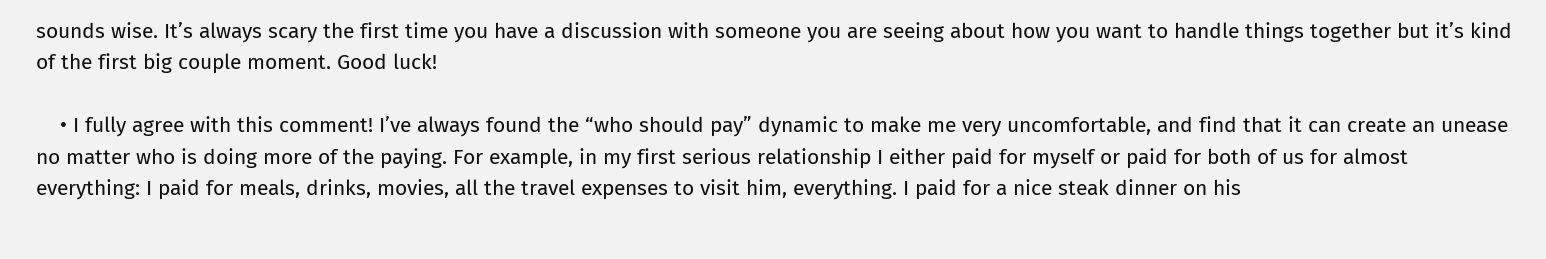sounds wise. It’s always scary the first time you have a discussion with someone you are seeing about how you want to handle things together but it’s kind of the first big couple moment. Good luck!

    • I fully agree with this comment! I’ve always found the “who should pay” dynamic to make me very uncomfortable, and find that it can create an unease no matter who is doing more of the paying. For example, in my first serious relationship I either paid for myself or paid for both of us for almost everything: I paid for meals, drinks, movies, all the travel expenses to visit him, everything. I paid for a nice steak dinner on his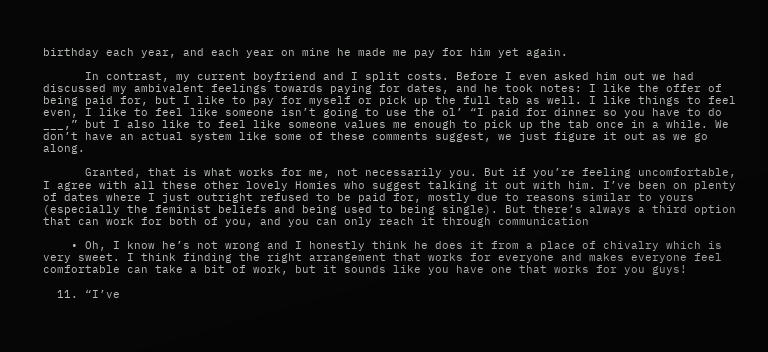birthday each year, and each year on mine he made me pay for him yet again.

      In contrast, my current boyfriend and I split costs. Before I even asked him out we had discussed my ambivalent feelings towards paying for dates, and he took notes: I like the offer of being paid for, but I like to pay for myself or pick up the full tab as well. I like things to feel even, I like to feel like someone isn’t going to use the ol’ “I paid for dinner so you have to do ___,” but I also like to feel like someone values me enough to pick up the tab once in a while. We don’t have an actual system like some of these comments suggest, we just figure it out as we go along.

      Granted, that is what works for me, not necessarily you. But if you’re feeling uncomfortable, I agree with all these other lovely Homies who suggest talking it out with him. I’ve been on plenty of dates where I just outright refused to be paid for, mostly due to reasons similar to yours (especially the feminist beliefs and being used to being single). But there’s always a third option that can work for both of you, and you can only reach it through communication

    • Oh, I know he’s not wrong and I honestly think he does it from a place of chivalry which is very sweet. I think finding the right arrangement that works for everyone and makes everyone feel comfortable can take a bit of work, but it sounds like you have one that works for you guys!

  11. “I’ve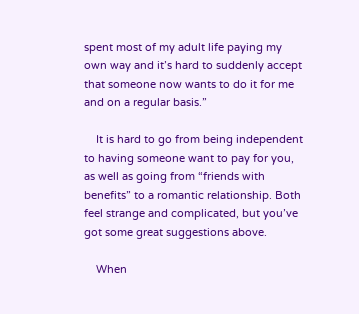spent most of my adult life paying my own way and it’s hard to suddenly accept that someone now wants to do it for me and on a regular basis.”

    It is hard to go from being independent to having someone want to pay for you, as well as going from “friends with benefits” to a romantic relationship. Both feel strange and complicated, but you’ve got some great suggestions above.

    When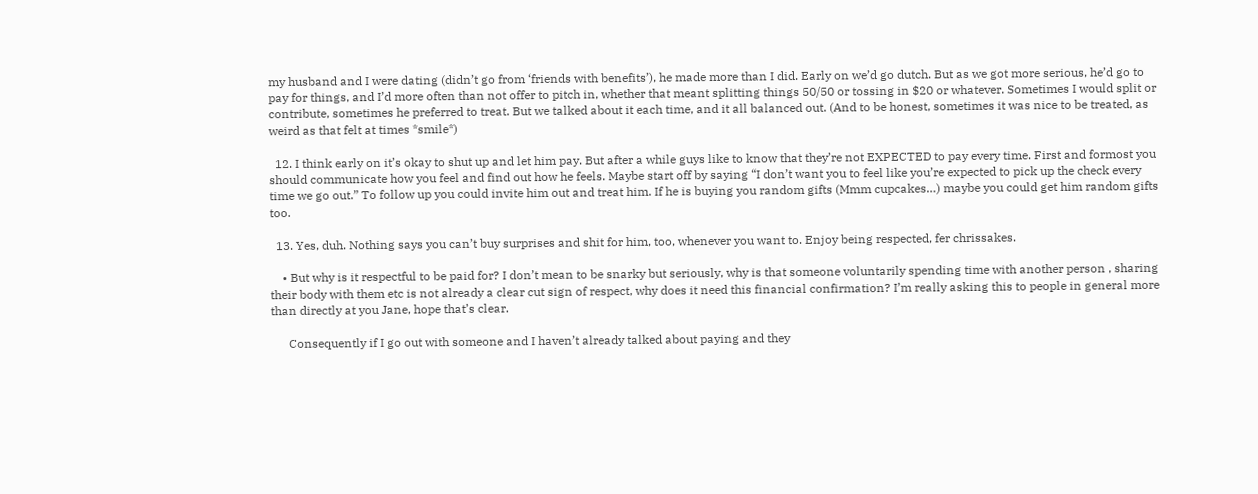my husband and I were dating (didn’t go from ‘friends with benefits’), he made more than I did. Early on we’d go dutch. But as we got more serious, he’d go to pay for things, and I’d more often than not offer to pitch in, whether that meant splitting things 50/50 or tossing in $20 or whatever. Sometimes I would split or contribute, sometimes he preferred to treat. But we talked about it each time, and it all balanced out. (And to be honest, sometimes it was nice to be treated, as weird as that felt at times *smile*)

  12. I think early on it’s okay to shut up and let him pay. But after a while guys like to know that they’re not EXPECTED to pay every time. First and formost you should communicate how you feel and find out how he feels. Maybe start off by saying “I don’t want you to feel like you’re expected to pick up the check every time we go out.” To follow up you could invite him out and treat him. If he is buying you random gifts (Mmm cupcakes…) maybe you could get him random gifts too.

  13. Yes, duh. Nothing says you can’t buy surprises and shit for him, too, whenever you want to. Enjoy being respected, fer chrissakes.

    • But why is it respectful to be paid for? I don’t mean to be snarky but seriously, why is that someone voluntarily spending time with another person , sharing their body with them etc is not already a clear cut sign of respect, why does it need this financial confirmation? I’m really asking this to people in general more than directly at you Jane, hope that’s clear.

      Consequently if I go out with someone and I haven’t already talked about paying and they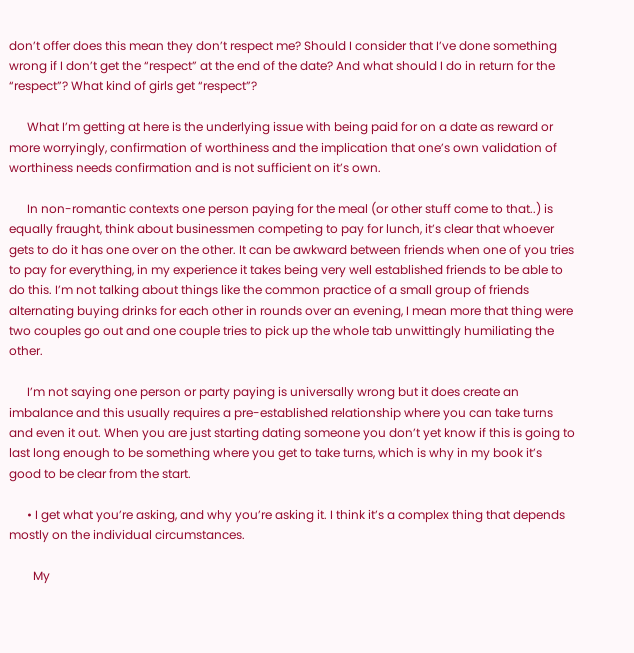don’t offer does this mean they don’t respect me? Should I consider that I’ve done something wrong if I don’t get the “respect” at the end of the date? And what should I do in return for the “respect”? What kind of girls get “respect”?

      What I’m getting at here is the underlying issue with being paid for on a date as reward or more worryingly, confirmation of worthiness and the implication that one’s own validation of worthiness needs confirmation and is not sufficient on it’s own.

      In non-romantic contexts one person paying for the meal (or other stuff come to that..) is equally fraught, think about businessmen competing to pay for lunch, it’s clear that whoever gets to do it has one over on the other. It can be awkward between friends when one of you tries to pay for everything, in my experience it takes being very well established friends to be able to do this. I’m not talking about things like the common practice of a small group of friends alternating buying drinks for each other in rounds over an evening, I mean more that thing were two couples go out and one couple tries to pick up the whole tab unwittingly humiliating the other.

      I’m not saying one person or party paying is universally wrong but it does create an imbalance and this usually requires a pre-established relationship where you can take turns and even it out. When you are just starting dating someone you don’t yet know if this is going to last long enough to be something where you get to take turns, which is why in my book it’s good to be clear from the start.

      • I get what you’re asking, and why you’re asking it. I think it’s a complex thing that depends mostly on the individual circumstances.

        My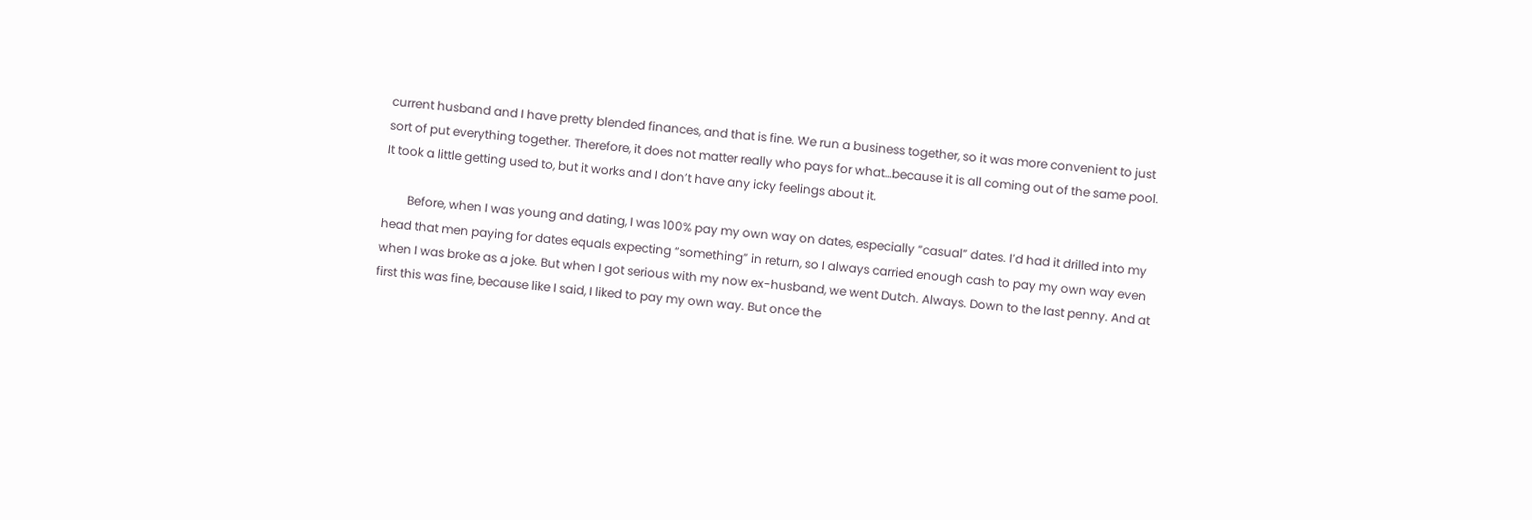current husband and I have pretty blended finances, and that is fine. We run a business together, so it was more convenient to just sort of put everything together. Therefore, it does not matter really who pays for what…because it is all coming out of the same pool. It took a little getting used to, but it works and I don’t have any icky feelings about it.

        Before, when I was young and dating, I was 100% pay my own way on dates, especially “casual” dates. I’d had it drilled into my head that men paying for dates equals expecting “something” in return, so I always carried enough cash to pay my own way even when I was broke as a joke. But when I got serious with my now ex-husband, we went Dutch. Always. Down to the last penny. And at first this was fine, because like I said, I liked to pay my own way. But once the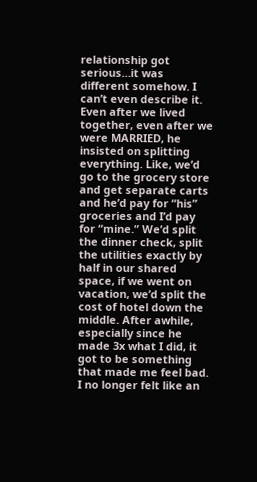relationship got serious…it was different somehow. I can’t even describe it. Even after we lived together, even after we were MARRIED, he insisted on splitting everything. Like, we’d go to the grocery store and get separate carts and he’d pay for “his” groceries and I’d pay for “mine.” We’d split the dinner check, split the utilities exactly by half in our shared space, if we went on vacation, we’d split the cost of hotel down the middle. After awhile, especially since he made 3x what I did, it got to be something that made me feel bad. I no longer felt like an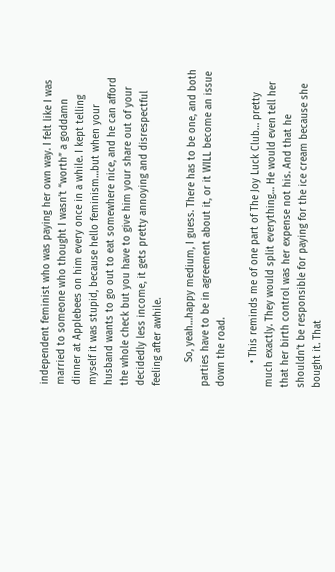independent feminist who was paying her own way. I felt like I was married to someone who thought I wasn’t “worth” a goddamn dinner at Applebees on him every once in a while. I kept telling myself it was stupid, because hello feminism…but when your husband wants to go out to eat somewhere nice, and he can afford the whole check but you have to give him your share out of your decidedly less income, it gets pretty annoying and disrespectful feeling after awhile.

        So, yeah…happy medium, I guess. There has to be one, and both parties have to be in agreement about it, or it WILL become an issue down the road.

        • This reminds me of one part of The Joy Luck Club… pretty much exactly. They would split everything… He would even tell her that her birth control was her expense not his. And that he shouldn’t be responsible for paying for the ice cream because she bought it. That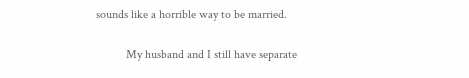sounds like a horrible way to be married.

          My husband and I still have separate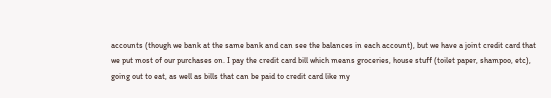accounts (though we bank at the same bank and can see the balances in each account), but we have a joint credit card that we put most of our purchases on. I pay the credit card bill which means groceries, house stuff (toilet paper, shampoo, etc), going out to eat, as well as bills that can be paid to credit card like my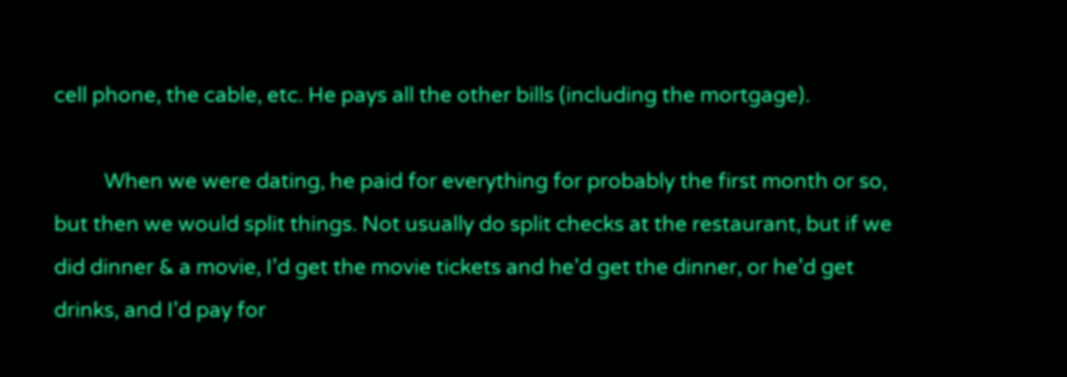cell phone, the cable, etc. He pays all the other bills (including the mortgage).

          When we were dating, he paid for everything for probably the first month or so, but then we would split things. Not usually do split checks at the restaurant, but if we did dinner & a movie, I’d get the movie tickets and he’d get the dinner, or he’d get drinks, and I’d pay for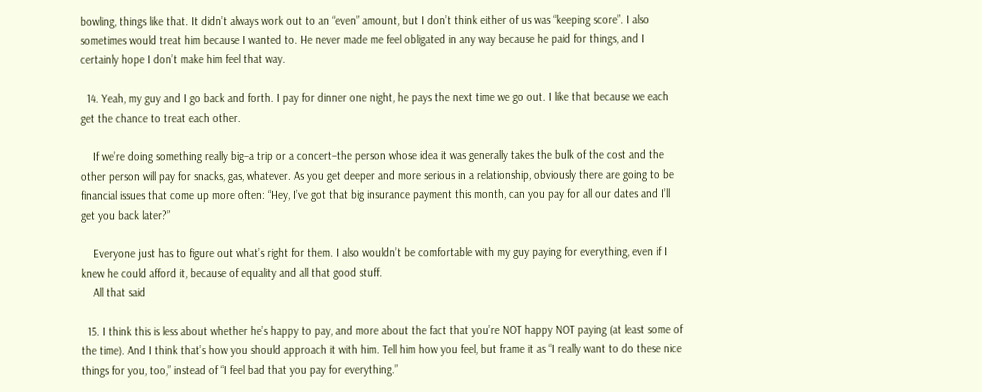bowling, things like that. It didn’t always work out to an “even” amount, but I don’t think either of us was “keeping score”. I also sometimes would treat him because I wanted to. He never made me feel obligated in any way because he paid for things, and I certainly hope I don’t make him feel that way.

  14. Yeah, my guy and I go back and forth. I pay for dinner one night, he pays the next time we go out. I like that because we each get the chance to treat each other.

    If we’re doing something really big–a trip or a concert–the person whose idea it was generally takes the bulk of the cost and the other person will pay for snacks, gas, whatever. As you get deeper and more serious in a relationship, obviously there are going to be financial issues that come up more often: “Hey, I’ve got that big insurance payment this month, can you pay for all our dates and I’ll get you back later?”

    Everyone just has to figure out what’s right for them. I also wouldn’t be comfortable with my guy paying for everything, even if I knew he could afford it, because of equality and all that good stuff.
    All that said

  15. I think this is less about whether he’s happy to pay, and more about the fact that you’re NOT happy NOT paying (at least some of the time). And I think that’s how you should approach it with him. Tell him how you feel, but frame it as “I really want to do these nice things for you, too,” instead of “I feel bad that you pay for everything.”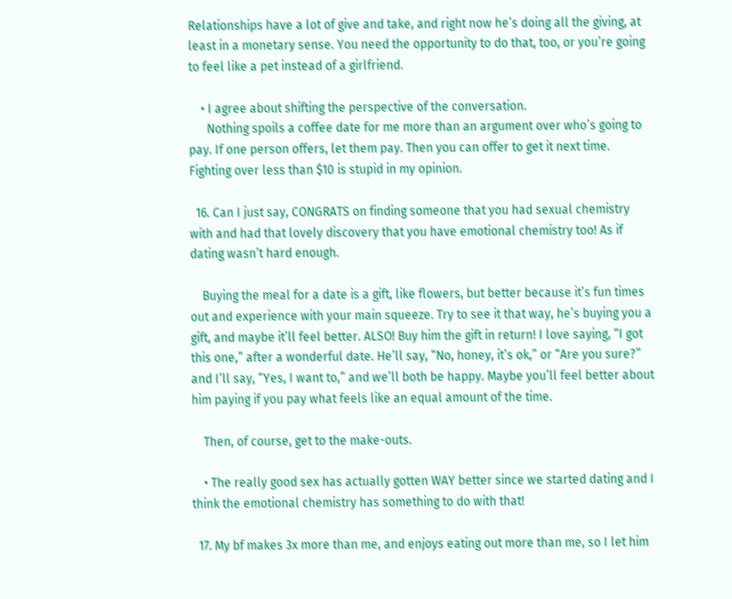Relationships have a lot of give and take, and right now he’s doing all the giving, at least in a monetary sense. You need the opportunity to do that, too, or you’re going to feel like a pet instead of a girlfriend.

    • I agree about shifting the perspective of the conversation.
      Nothing spoils a coffee date for me more than an argument over who’s going to pay. If one person offers, let them pay. Then you can offer to get it next time. Fighting over less than $10 is stupid in my opinion.

  16. Can I just say, CONGRATS on finding someone that you had sexual chemistry with and had that lovely discovery that you have emotional chemistry too! As if dating wasn’t hard enough.

    Buying the meal for a date is a gift, like flowers, but better because it’s fun times out and experience with your main squeeze. Try to see it that way, he’s buying you a gift, and maybe it’ll feel better. ALSO! Buy him the gift in return! I love saying, “I got this one,” after a wonderful date. He’ll say, “No, honey, it’s ok,” or “Are you sure?” and I’ll say, “Yes, I want to,” and we’ll both be happy. Maybe you’ll feel better about him paying if you pay what feels like an equal amount of the time.

    Then, of course, get to the make-outs.

    • The really good sex has actually gotten WAY better since we started dating and I think the emotional chemistry has something to do with that!

  17. My bf makes 3x more than me, and enjoys eating out more than me, so I let him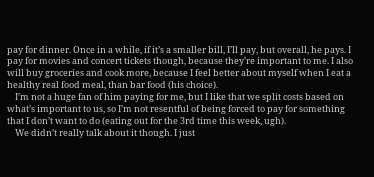pay for dinner. Once in a while, if it’s a smaller bill, I’ll pay, but overall, he pays. I pay for movies and concert tickets though, because they’re important to me. I also will buy groceries and cook more, because I feel better about myself when I eat a healthy real food meal, than bar food (his choice).
    I’m not a huge fan of him paying for me, but I like that we split costs based on what’s important to us, so I’m not resentful of being forced to pay for something that I don’t want to do (eating out for the 3rd time this week, ugh).
    We didn’t really talk about it though. I just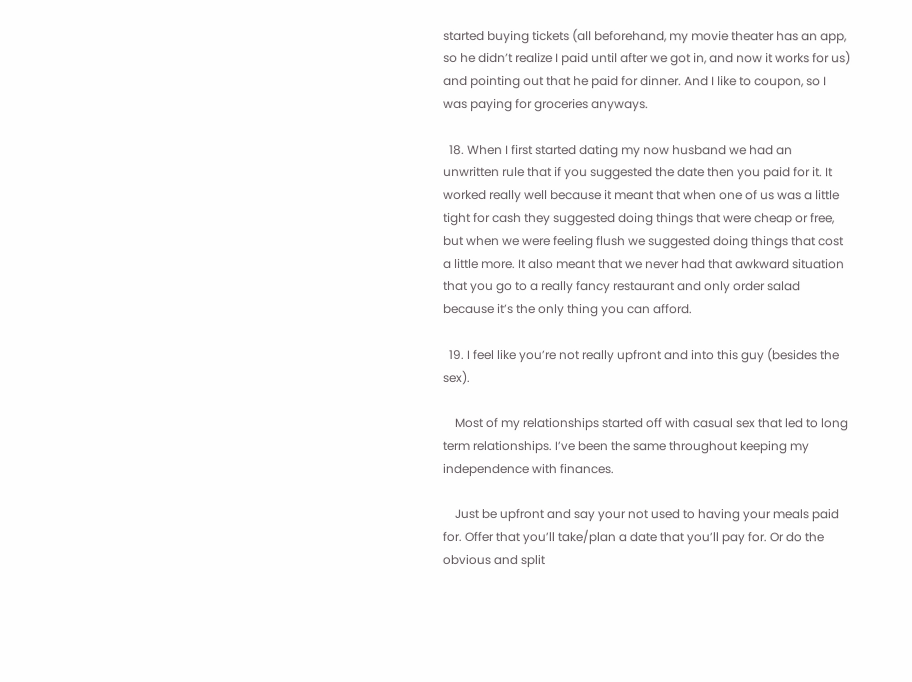started buying tickets (all beforehand, my movie theater has an app, so he didn’t realize I paid until after we got in, and now it works for us) and pointing out that he paid for dinner. And I like to coupon, so I was paying for groceries anyways.

  18. When I first started dating my now husband we had an unwritten rule that if you suggested the date then you paid for it. It worked really well because it meant that when one of us was a little tight for cash they suggested doing things that were cheap or free, but when we were feeling flush we suggested doing things that cost a little more. It also meant that we never had that awkward situation that you go to a really fancy restaurant and only order salad because it’s the only thing you can afford.

  19. I feel like you’re not really upfront and into this guy (besides the sex).

    Most of my relationships started off with casual sex that led to long term relationships. I’ve been the same throughout keeping my independence with finances.

    Just be upfront and say your not used to having your meals paid for. Offer that you’ll take/plan a date that you’ll pay for. Or do the obvious and split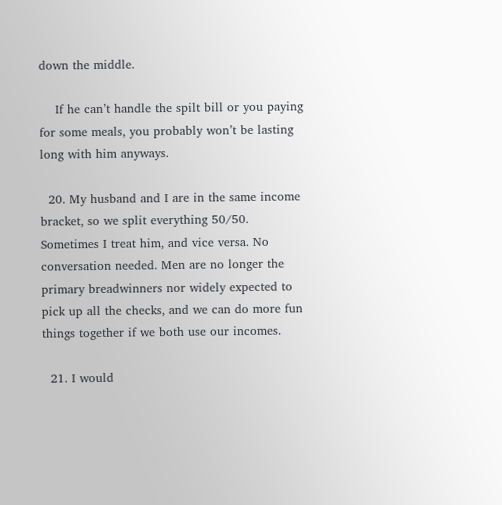down the middle.

    If he can’t handle the spilt bill or you paying for some meals, you probably won’t be lasting long with him anyways.

  20. My husband and I are in the same income bracket, so we split everything 50/50. Sometimes I treat him, and vice versa. No conversation needed. Men are no longer the primary breadwinners nor widely expected to pick up all the checks, and we can do more fun things together if we both use our incomes.

  21. I would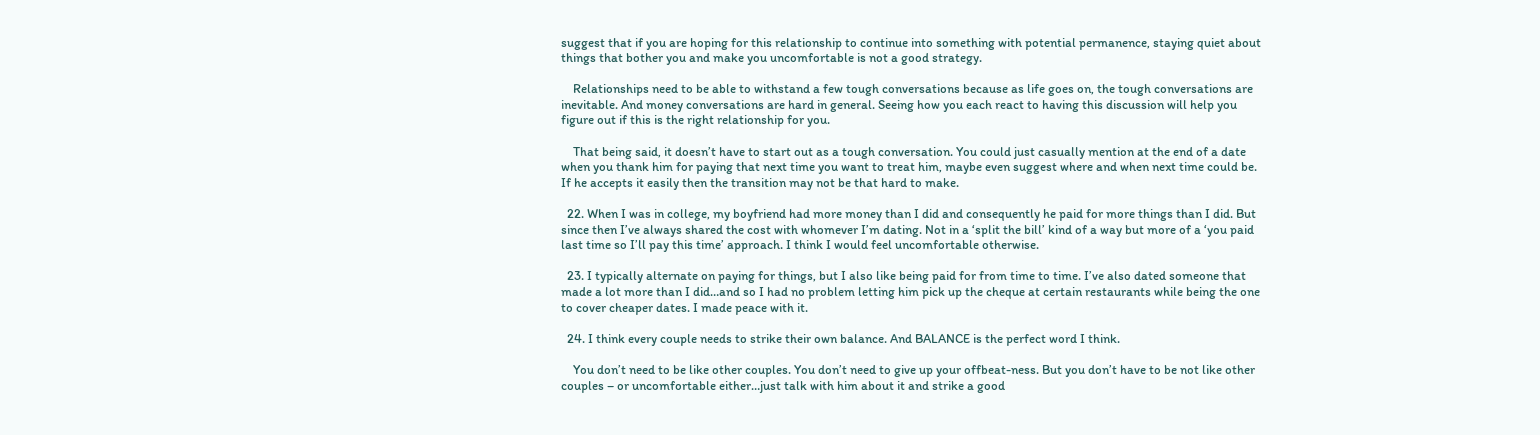suggest that if you are hoping for this relationship to continue into something with potential permanence, staying quiet about things that bother you and make you uncomfortable is not a good strategy.

    Relationships need to be able to withstand a few tough conversations because as life goes on, the tough conversations are inevitable. And money conversations are hard in general. Seeing how you each react to having this discussion will help you figure out if this is the right relationship for you.

    That being said, it doesn’t have to start out as a tough conversation. You could just casually mention at the end of a date when you thank him for paying that next time you want to treat him, maybe even suggest where and when next time could be. If he accepts it easily then the transition may not be that hard to make.

  22. When I was in college, my boyfriend had more money than I did and consequently he paid for more things than I did. But since then I’ve always shared the cost with whomever I’m dating. Not in a ‘split the bill’ kind of a way but more of a ‘you paid last time so I’ll pay this time’ approach. I think I would feel uncomfortable otherwise.

  23. I typically alternate on paying for things, but I also like being paid for from time to time. I’ve also dated someone that made a lot more than I did…and so I had no problem letting him pick up the cheque at certain restaurants while being the one to cover cheaper dates. I made peace with it.

  24. I think every couple needs to strike their own balance. And BALANCE is the perfect word I think.

    You don’t need to be like other couples. You don’t need to give up your offbeat-ness. But you don’t have to be not like other couples – or uncomfortable either…just talk with him about it and strike a good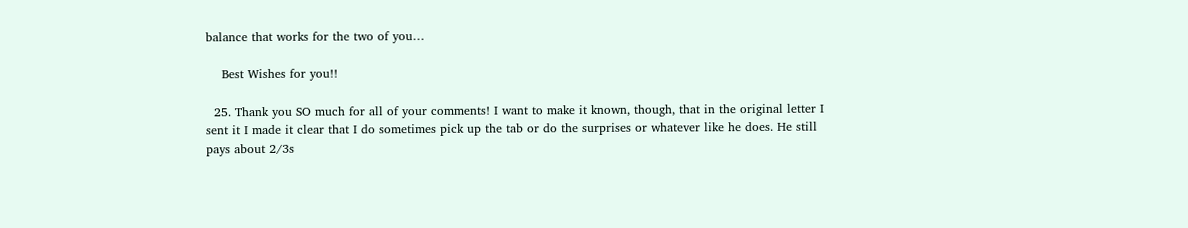balance that works for the two of you…

    Best Wishes for you!!

  25. Thank you SO much for all of your comments! I want to make it known, though, that in the original letter I sent it I made it clear that I do sometimes pick up the tab or do the surprises or whatever like he does. He still pays about 2/3s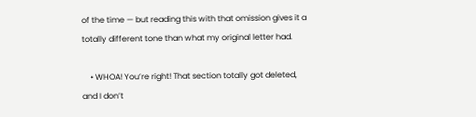of the time — but reading this with that omission gives it a totally different tone than what my original letter had.

    • WHOA! You’re right! That section totally got deleted, and I don’t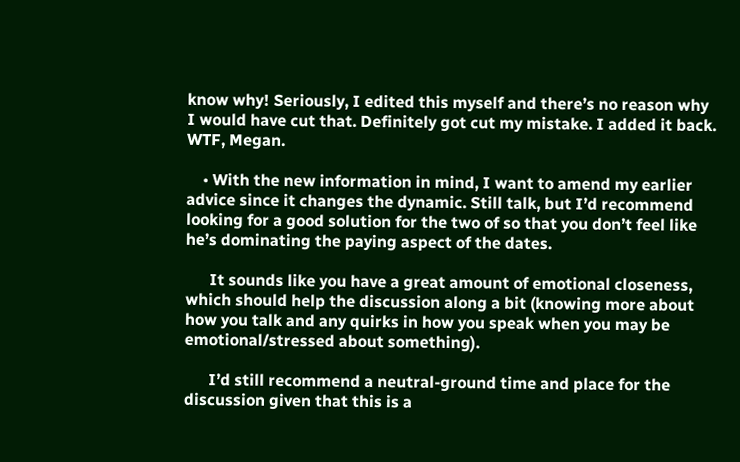know why! Seriously, I edited this myself and there’s no reason why I would have cut that. Definitely got cut my mistake. I added it back. WTF, Megan.

    • With the new information in mind, I want to amend my earlier advice since it changes the dynamic. Still talk, but I’d recommend looking for a good solution for the two of so that you don’t feel like he’s dominating the paying aspect of the dates.

      It sounds like you have a great amount of emotional closeness, which should help the discussion along a bit (knowing more about how you talk and any quirks in how you speak when you may be emotional/stressed about something).

      I’d still recommend a neutral-ground time and place for the discussion given that this is a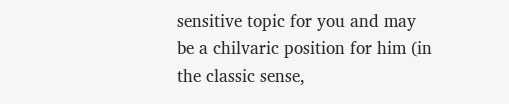sensitive topic for you and may be a chilvaric position for him (in the classic sense,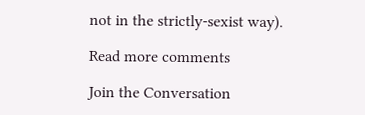not in the strictly-sexist way).

Read more comments

Join the Conversation